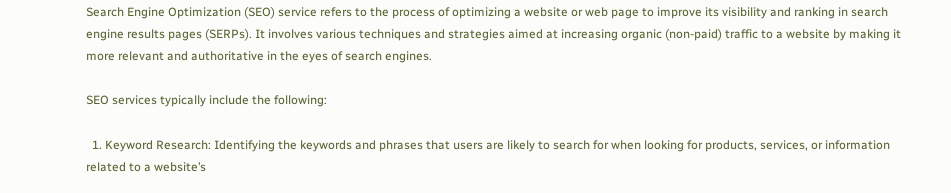Search Engine Optimization (SEO) service refers to the process of optimizing a website or web page to improve its visibility and ranking in search engine results pages (SERPs). It involves various techniques and strategies aimed at increasing organic (non-paid) traffic to a website by making it more relevant and authoritative in the eyes of search engines.

SEO services typically include the following:

  1. Keyword Research: Identifying the keywords and phrases that users are likely to search for when looking for products, services, or information related to a website’s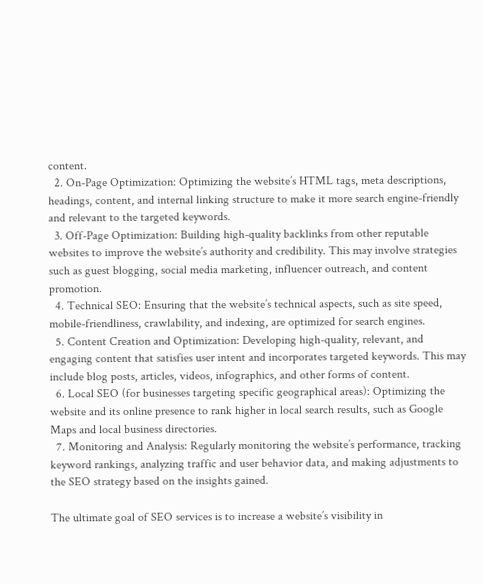content.
  2. On-Page Optimization: Optimizing the website’s HTML tags, meta descriptions, headings, content, and internal linking structure to make it more search engine-friendly and relevant to the targeted keywords.
  3. Off-Page Optimization: Building high-quality backlinks from other reputable websites to improve the website’s authority and credibility. This may involve strategies such as guest blogging, social media marketing, influencer outreach, and content promotion.
  4. Technical SEO: Ensuring that the website’s technical aspects, such as site speed, mobile-friendliness, crawlability, and indexing, are optimized for search engines.
  5. Content Creation and Optimization: Developing high-quality, relevant, and engaging content that satisfies user intent and incorporates targeted keywords. This may include blog posts, articles, videos, infographics, and other forms of content.
  6. Local SEO (for businesses targeting specific geographical areas): Optimizing the website and its online presence to rank higher in local search results, such as Google Maps and local business directories.
  7. Monitoring and Analysis: Regularly monitoring the website’s performance, tracking keyword rankings, analyzing traffic and user behavior data, and making adjustments to the SEO strategy based on the insights gained.

The ultimate goal of SEO services is to increase a website’s visibility in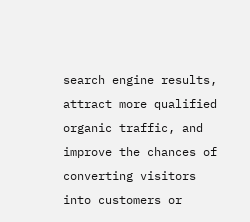search engine results, attract more qualified organic traffic, and improve the chances of converting visitors into customers or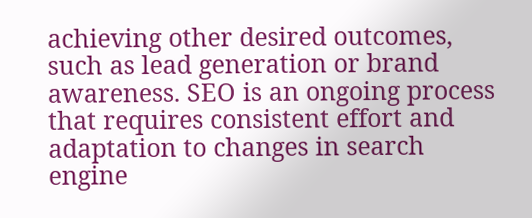achieving other desired outcomes, such as lead generation or brand awareness. SEO is an ongoing process that requires consistent effort and adaptation to changes in search engine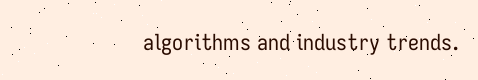algorithms and industry trends.